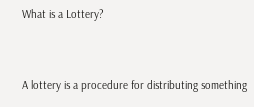What is a Lottery?


A lottery is a procedure for distributing something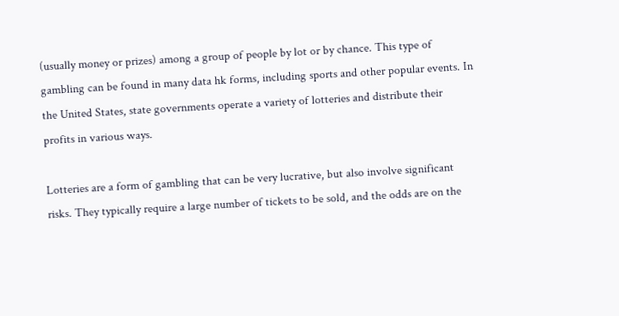(usually money or prizes) among a group of people by lot or by chance. This type of gambling can be found in many data hk forms, including sports and other popular events. In the United States, state governments operate a variety of lotteries and distribute their profits in various ways.

Lotteries are a form of gambling that can be very lucrative, but also involve significant risks. They typically require a large number of tickets to be sold, and the odds are on the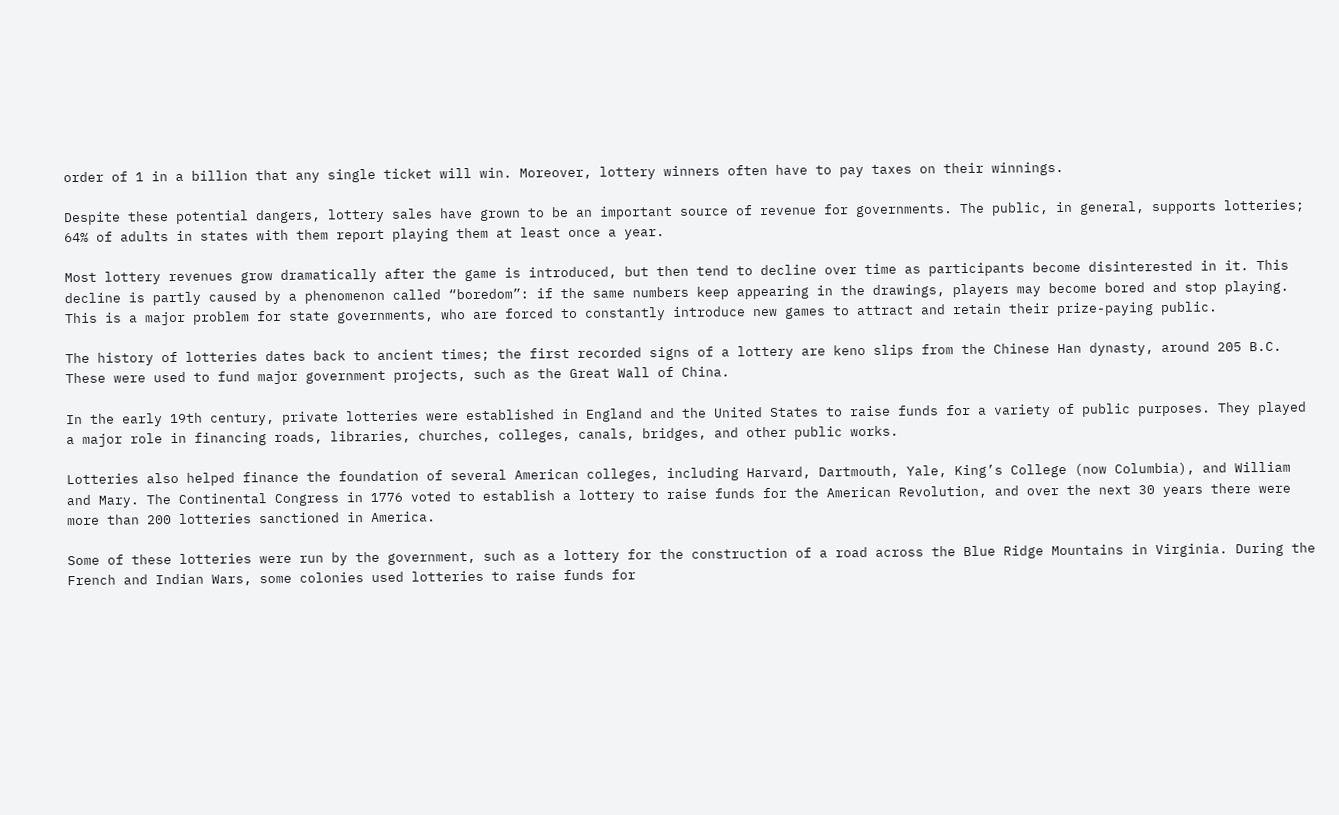order of 1 in a billion that any single ticket will win. Moreover, lottery winners often have to pay taxes on their winnings.

Despite these potential dangers, lottery sales have grown to be an important source of revenue for governments. The public, in general, supports lotteries; 64% of adults in states with them report playing them at least once a year.

Most lottery revenues grow dramatically after the game is introduced, but then tend to decline over time as participants become disinterested in it. This decline is partly caused by a phenomenon called “boredom”: if the same numbers keep appearing in the drawings, players may become bored and stop playing. This is a major problem for state governments, who are forced to constantly introduce new games to attract and retain their prize-paying public.

The history of lotteries dates back to ancient times; the first recorded signs of a lottery are keno slips from the Chinese Han dynasty, around 205 B.C. These were used to fund major government projects, such as the Great Wall of China.

In the early 19th century, private lotteries were established in England and the United States to raise funds for a variety of public purposes. They played a major role in financing roads, libraries, churches, colleges, canals, bridges, and other public works.

Lotteries also helped finance the foundation of several American colleges, including Harvard, Dartmouth, Yale, King’s College (now Columbia), and William and Mary. The Continental Congress in 1776 voted to establish a lottery to raise funds for the American Revolution, and over the next 30 years there were more than 200 lotteries sanctioned in America.

Some of these lotteries were run by the government, such as a lottery for the construction of a road across the Blue Ridge Mountains in Virginia. During the French and Indian Wars, some colonies used lotteries to raise funds for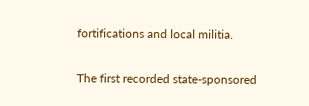fortifications and local militia.

The first recorded state-sponsored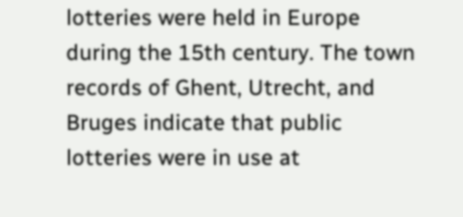lotteries were held in Europe during the 15th century. The town records of Ghent, Utrecht, and Bruges indicate that public lotteries were in use at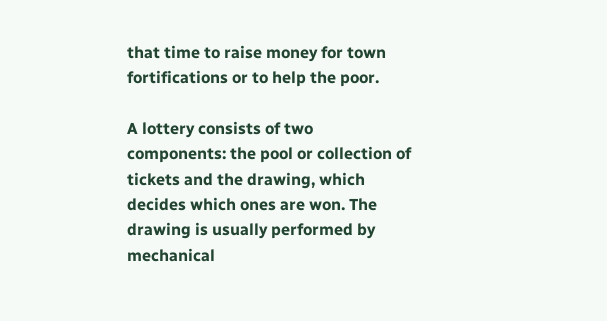that time to raise money for town fortifications or to help the poor.

A lottery consists of two components: the pool or collection of tickets and the drawing, which decides which ones are won. The drawing is usually performed by mechanical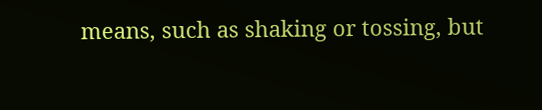means, such as shaking or tossing, but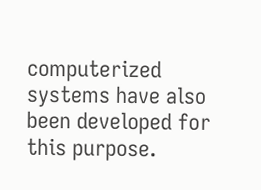computerized systems have also been developed for this purpose.